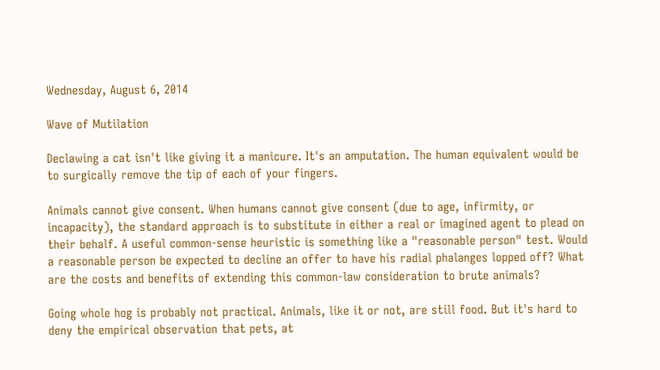Wednesday, August 6, 2014

Wave of Mutilation

Declawing a cat isn't like giving it a manicure. It's an amputation. The human equivalent would be to surgically remove the tip of each of your fingers.

Animals cannot give consent. When humans cannot give consent (due to age, infirmity, or incapacity), the standard approach is to substitute in either a real or imagined agent to plead on their behalf. A useful common-sense heuristic is something like a "reasonable person" test. Would a reasonable person be expected to decline an offer to have his radial phalanges lopped off? What are the costs and benefits of extending this common-law consideration to brute animals?

Going whole hog is probably not practical. Animals, like it or not, are still food. But it's hard to deny the empirical observation that pets, at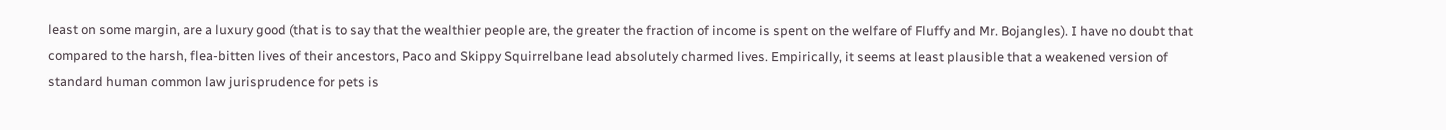least on some margin, are a luxury good (that is to say that the wealthier people are, the greater the fraction of income is spent on the welfare of Fluffy and Mr. Bojangles). I have no doubt that compared to the harsh, flea-bitten lives of their ancestors, Paco and Skippy Squirrelbane lead absolutely charmed lives. Empirically, it seems at least plausible that a weakened version of standard human common law jurisprudence for pets is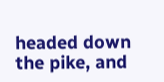headed down the pike, and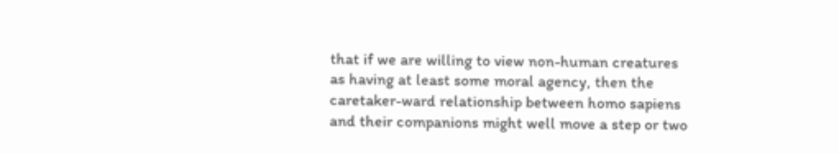that if we are willing to view non-human creatures as having at least some moral agency, then the caretaker-ward relationship between homo sapiens and their companions might well move a step or two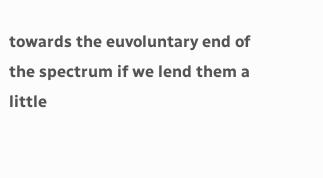towards the euvoluntary end of the spectrum if we lend them a little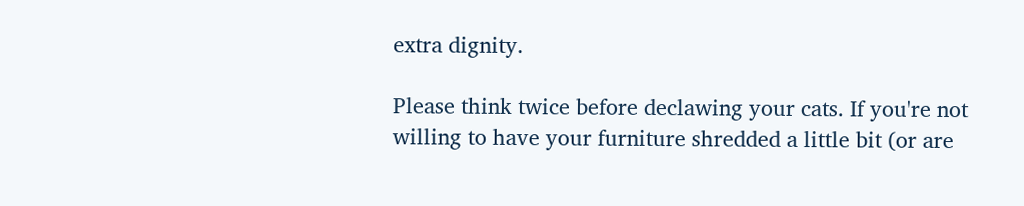extra dignity.

Please think twice before declawing your cats. If you're not willing to have your furniture shredded a little bit (or are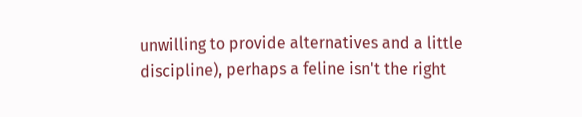unwilling to provide alternatives and a little discipline), perhaps a feline isn't the right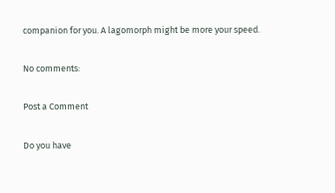companion for you. A lagomorph might be more your speed.

No comments:

Post a Comment

Do you have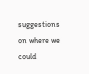suggestions on where we could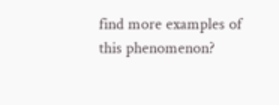find more examples of this phenomenon?